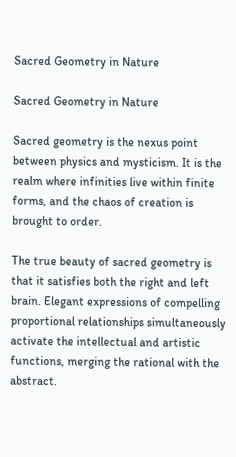Sacred Geometry in Nature

Sacred Geometry in Nature

Sacred geometry is the nexus point between physics and mysticism. It is the realm where infinities live within finite forms, and the chaos of creation is brought to order.

The true beauty of sacred geometry is that it satisfies both the right and left brain. Elegant expressions of compelling proportional relationships simultaneously activate the intellectual and artistic functions, merging the rational with the abstract.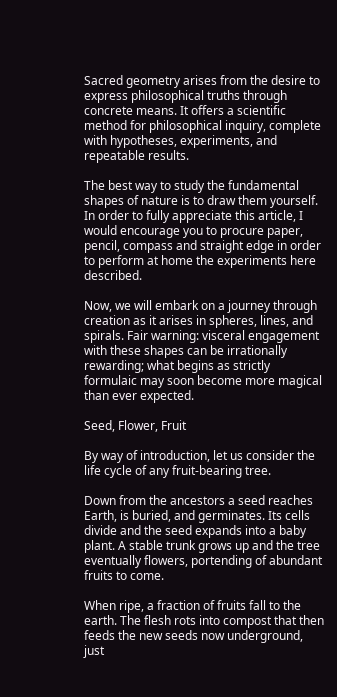Sacred geometry arises from the desire to express philosophical truths through concrete means. It offers a scientific method for philosophical inquiry, complete with hypotheses, experiments, and repeatable results.

The best way to study the fundamental shapes of nature is to draw them yourself. In order to fully appreciate this article, I would encourage you to procure paper, pencil, compass and straight edge in order to perform at home the experiments here described.

Now, we will embark on a journey through creation as it arises in spheres, lines, and spirals. Fair warning: visceral engagement with these shapes can be irrationally rewarding; what begins as strictly formulaic may soon become more magical than ever expected.

Seed, Flower, Fruit

By way of introduction, let us consider the life cycle of any fruit-bearing tree.

Down from the ancestors a seed reaches Earth, is buried, and germinates. Its cells divide and the seed expands into a baby plant. A stable trunk grows up and the tree eventually flowers, portending of abundant fruits to come.

When ripe, a fraction of fruits fall to the earth. The flesh rots into compost that then feeds the new seeds now underground, just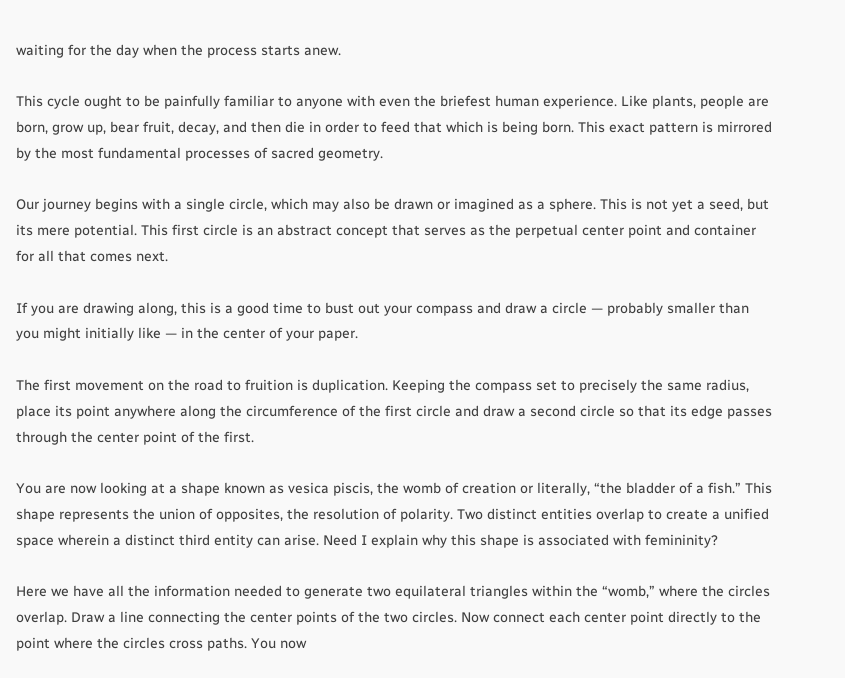waiting for the day when the process starts anew.

This cycle ought to be painfully familiar to anyone with even the briefest human experience. Like plants, people are born, grow up, bear fruit, decay, and then die in order to feed that which is being born. This exact pattern is mirrored by the most fundamental processes of sacred geometry.

Our journey begins with a single circle, which may also be drawn or imagined as a sphere. This is not yet a seed, but its mere potential. This first circle is an abstract concept that serves as the perpetual center point and container for all that comes next.

If you are drawing along, this is a good time to bust out your compass and draw a circle — probably smaller than you might initially like — in the center of your paper.

The first movement on the road to fruition is duplication. Keeping the compass set to precisely the same radius, place its point anywhere along the circumference of the first circle and draw a second circle so that its edge passes through the center point of the first.

You are now looking at a shape known as vesica piscis, the womb of creation or literally, “the bladder of a fish.” This shape represents the union of opposites, the resolution of polarity. Two distinct entities overlap to create a unified space wherein a distinct third entity can arise. Need I explain why this shape is associated with femininity?

Here we have all the information needed to generate two equilateral triangles within the “womb,” where the circles overlap. Draw a line connecting the center points of the two circles. Now connect each center point directly to the point where the circles cross paths. You now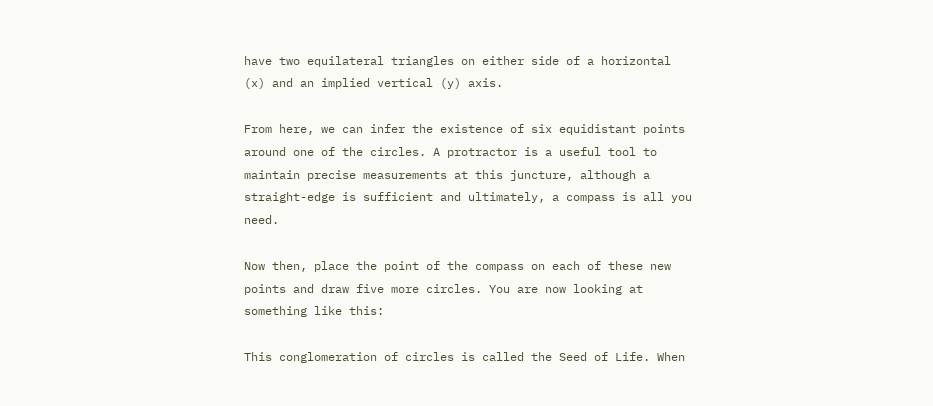have two equilateral triangles on either side of a horizontal (x) and an implied vertical (y) axis.

From here, we can infer the existence of six equidistant points around one of the circles. A protractor is a useful tool to maintain precise measurements at this juncture, although a straight-edge is sufficient and ultimately, a compass is all you need.

Now then, place the point of the compass on each of these new points and draw five more circles. You are now looking at something like this:

This conglomeration of circles is called the Seed of Life. When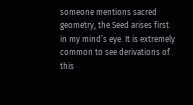someone mentions sacred geometry, the Seed arises first in my mind’s eye. It is extremely common to see derivations of this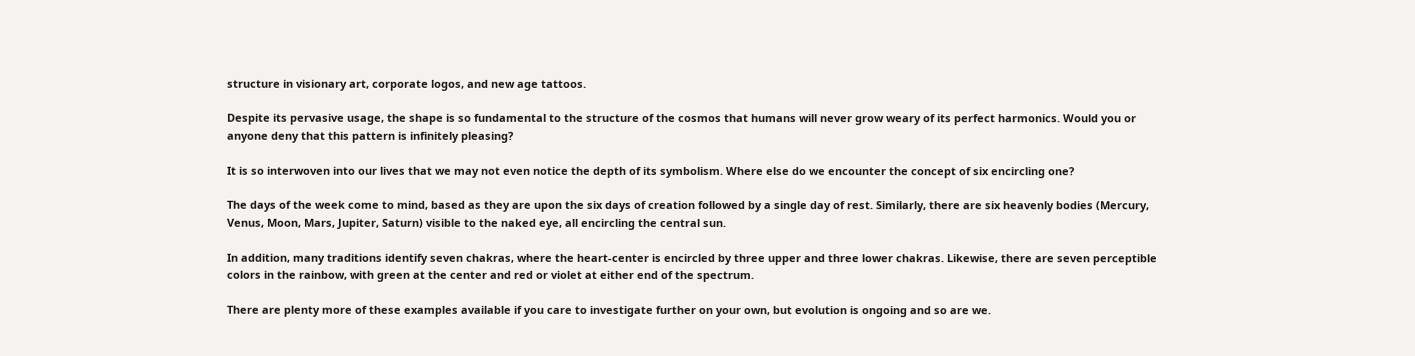structure in visionary art, corporate logos, and new age tattoos.

Despite its pervasive usage, the shape is so fundamental to the structure of the cosmos that humans will never grow weary of its perfect harmonics. Would you or anyone deny that this pattern is infinitely pleasing?

It is so interwoven into our lives that we may not even notice the depth of its symbolism. Where else do we encounter the concept of six encircling one?

The days of the week come to mind, based as they are upon the six days of creation followed by a single day of rest. Similarly, there are six heavenly bodies (Mercury, Venus, Moon, Mars, Jupiter, Saturn) visible to the naked eye, all encircling the central sun.

In addition, many traditions identify seven chakras, where the heart-center is encircled by three upper and three lower chakras. Likewise, there are seven perceptible colors in the rainbow, with green at the center and red or violet at either end of the spectrum.

There are plenty more of these examples available if you care to investigate further on your own, but evolution is ongoing and so are we.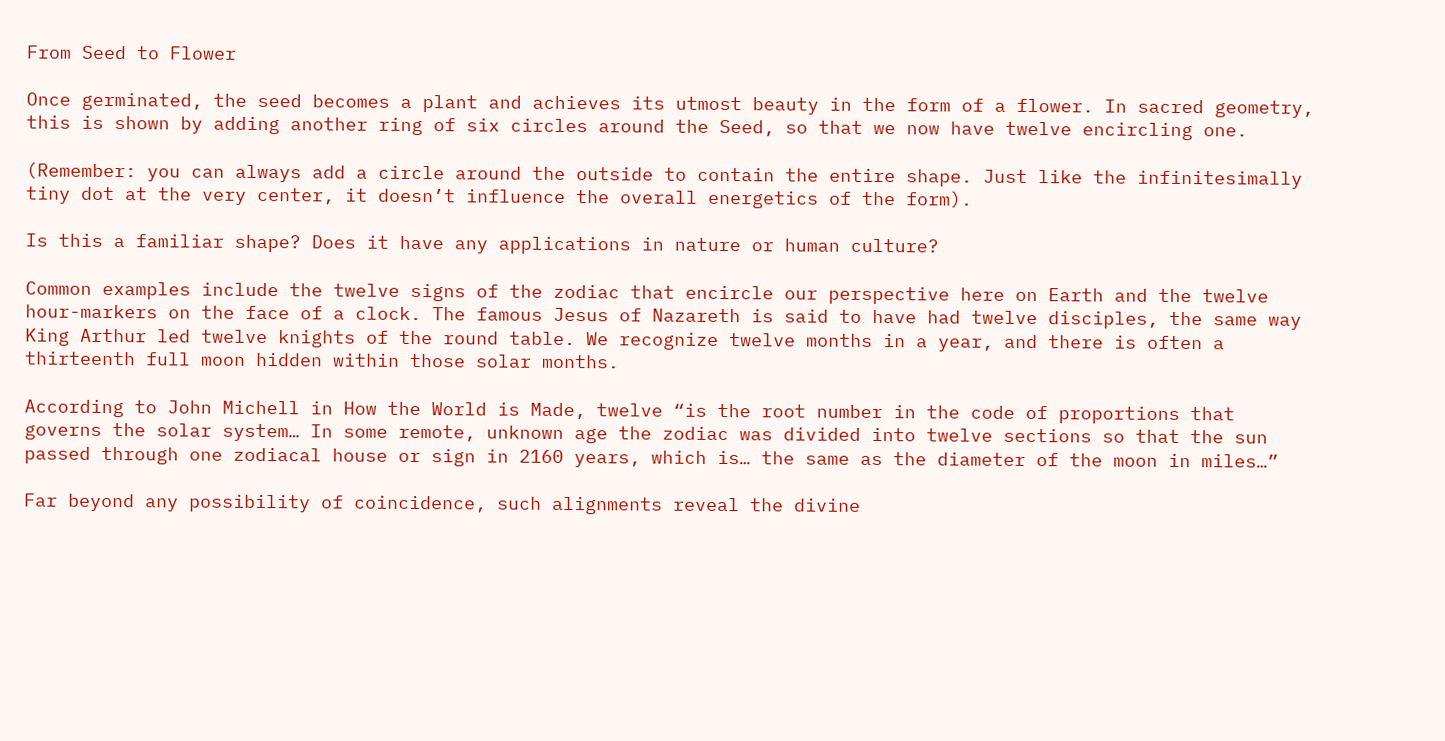From Seed to Flower

Once germinated, the seed becomes a plant and achieves its utmost beauty in the form of a flower. In sacred geometry, this is shown by adding another ring of six circles around the Seed, so that we now have twelve encircling one.

(Remember: you can always add a circle around the outside to contain the entire shape. Just like the infinitesimally tiny dot at the very center, it doesn’t influence the overall energetics of the form).

Is this a familiar shape? Does it have any applications in nature or human culture?

Common examples include the twelve signs of the zodiac that encircle our perspective here on Earth and the twelve hour-markers on the face of a clock. The famous Jesus of Nazareth is said to have had twelve disciples, the same way King Arthur led twelve knights of the round table. We recognize twelve months in a year, and there is often a thirteenth full moon hidden within those solar months.

According to John Michell in How the World is Made, twelve “is the root number in the code of proportions that governs the solar system… In some remote, unknown age the zodiac was divided into twelve sections so that the sun passed through one zodiacal house or sign in 2160 years, which is… the same as the diameter of the moon in miles…”

Far beyond any possibility of coincidence, such alignments reveal the divine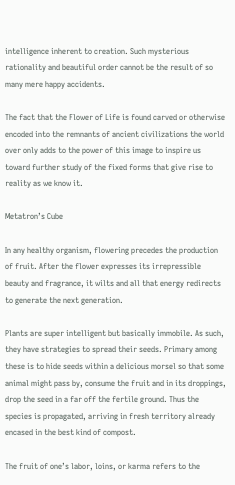intelligence inherent to creation. Such mysterious rationality and beautiful order cannot be the result of so many mere happy accidents.

The fact that the Flower of Life is found carved or otherwise encoded into the remnants of ancient civilizations the world over only adds to the power of this image to inspire us toward further study of the fixed forms that give rise to reality as we know it.

Metatron’s Cube

In any healthy organism, flowering precedes the production of fruit. After the flower expresses its irrepressible beauty and fragrance, it wilts and all that energy redirects to generate the next generation.

Plants are super intelligent but basically immobile. As such, they have strategies to spread their seeds. Primary among these is to hide seeds within a delicious morsel so that some animal might pass by, consume the fruit and in its droppings, drop the seed in a far off the fertile ground. Thus the species is propagated, arriving in fresh territory already encased in the best kind of compost.

The fruit of one’s labor, loins, or karma refers to the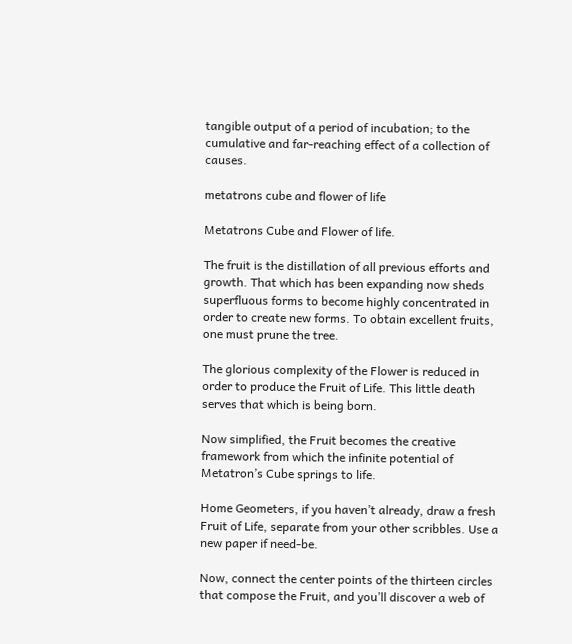tangible output of a period of incubation; to the cumulative and far-reaching effect of a collection of causes.

metatrons cube and flower of life

Metatrons Cube and Flower of life.

The fruit is the distillation of all previous efforts and growth. That which has been expanding now sheds superfluous forms to become highly concentrated in order to create new forms. To obtain excellent fruits, one must prune the tree.

The glorious complexity of the Flower is reduced in order to produce the Fruit of Life. This little death serves that which is being born.

Now simplified, the Fruit becomes the creative framework from which the infinite potential of Metatron’s Cube springs to life.

Home Geometers, if you haven’t already, draw a fresh Fruit of Life, separate from your other scribbles. Use a new paper if need-be.

Now, connect the center points of the thirteen circles that compose the Fruit, and you’ll discover a web of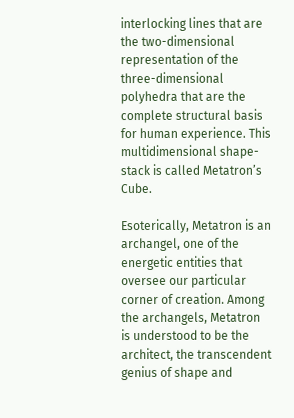interlocking lines that are the two-dimensional representation of the three-dimensional polyhedra that are the complete structural basis for human experience. This multidimensional shape-stack is called Metatron’s Cube.

Esoterically, Metatron is an archangel, one of the energetic entities that oversee our particular corner of creation. Among the archangels, Metatron is understood to be the architect, the transcendent genius of shape and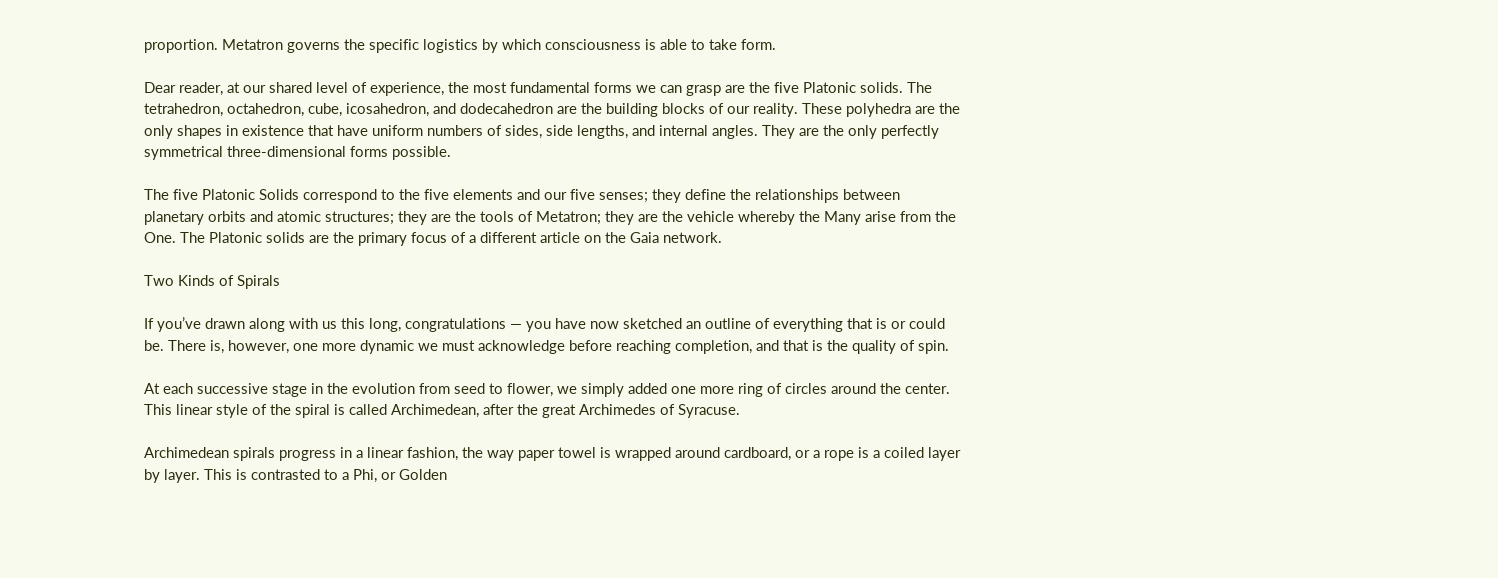proportion. Metatron governs the specific logistics by which consciousness is able to take form.

Dear reader, at our shared level of experience, the most fundamental forms we can grasp are the five Platonic solids. The tetrahedron, octahedron, cube, icosahedron, and dodecahedron are the building blocks of our reality. These polyhedra are the only shapes in existence that have uniform numbers of sides, side lengths, and internal angles. They are the only perfectly symmetrical three-dimensional forms possible.

The five Platonic Solids correspond to the five elements and our five senses; they define the relationships between planetary orbits and atomic structures; they are the tools of Metatron; they are the vehicle whereby the Many arise from the One. The Platonic solids are the primary focus of a different article on the Gaia network.

Two Kinds of Spirals

If you’ve drawn along with us this long, congratulations — you have now sketched an outline of everything that is or could be. There is, however, one more dynamic we must acknowledge before reaching completion, and that is the quality of spin.

At each successive stage in the evolution from seed to flower, we simply added one more ring of circles around the center. This linear style of the spiral is called Archimedean, after the great Archimedes of Syracuse.

Archimedean spirals progress in a linear fashion, the way paper towel is wrapped around cardboard, or a rope is a coiled layer by layer. This is contrasted to a Phi, or Golden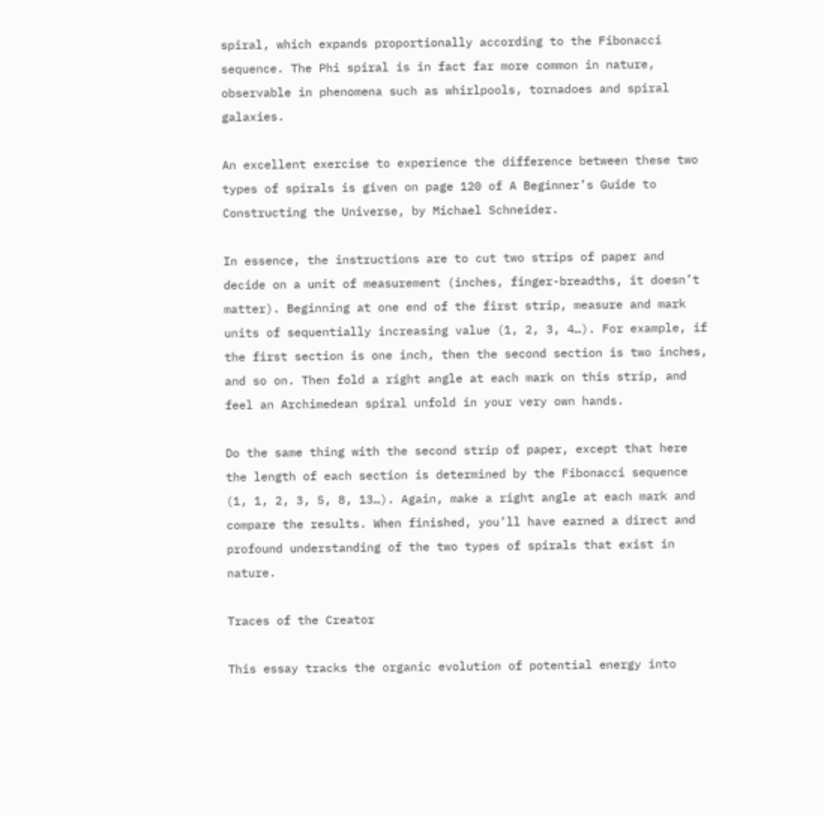spiral, which expands proportionally according to the Fibonacci sequence. The Phi spiral is in fact far more common in nature, observable in phenomena such as whirlpools, tornadoes and spiral galaxies.

An excellent exercise to experience the difference between these two types of spirals is given on page 120 of A Beginner’s Guide to Constructing the Universe, by Michael Schneider.

In essence, the instructions are to cut two strips of paper and decide on a unit of measurement (inches, finger-breadths, it doesn’t matter). Beginning at one end of the first strip, measure and mark units of sequentially increasing value (1, 2, 3, 4…). For example, if the first section is one inch, then the second section is two inches, and so on. Then fold a right angle at each mark on this strip, and feel an Archimedean spiral unfold in your very own hands.

Do the same thing with the second strip of paper, except that here the length of each section is determined by the Fibonacci sequence (1, 1, 2, 3, 5, 8, 13…). Again, make a right angle at each mark and compare the results. When finished, you’ll have earned a direct and profound understanding of the two types of spirals that exist in nature.

Traces of the Creator

This essay tracks the organic evolution of potential energy into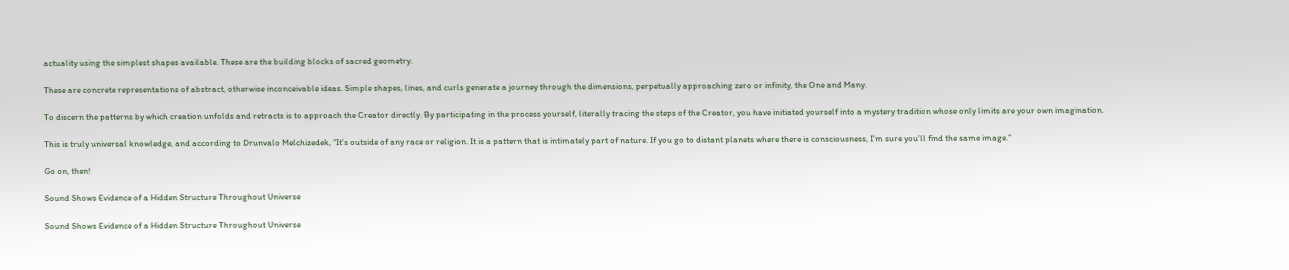actuality using the simplest shapes available. These are the building blocks of sacred geometry.

These are concrete representations of abstract, otherwise inconceivable ideas. Simple shapes, lines, and curls generate a journey through the dimensions, perpetually approaching zero or infinity, the One and Many.

To discern the patterns by which creation unfolds and retracts is to approach the Creator directly. By participating in the process yourself, literally tracing the steps of the Creator, you have initiated yourself into a mystery tradition whose only limits are your own imagination.

This is truly universal knowledge, and according to Drunvalo Melchizedek, “It’s outside of any race or religion. It is a pattern that is intimately part of nature. If you go to distant planets where there is consciousness, I’m sure you’ll find the same image.”

Go on, then!

Sound Shows Evidence of a Hidden Structure Throughout Universe

Sound Shows Evidence of a Hidden Structure Throughout Universe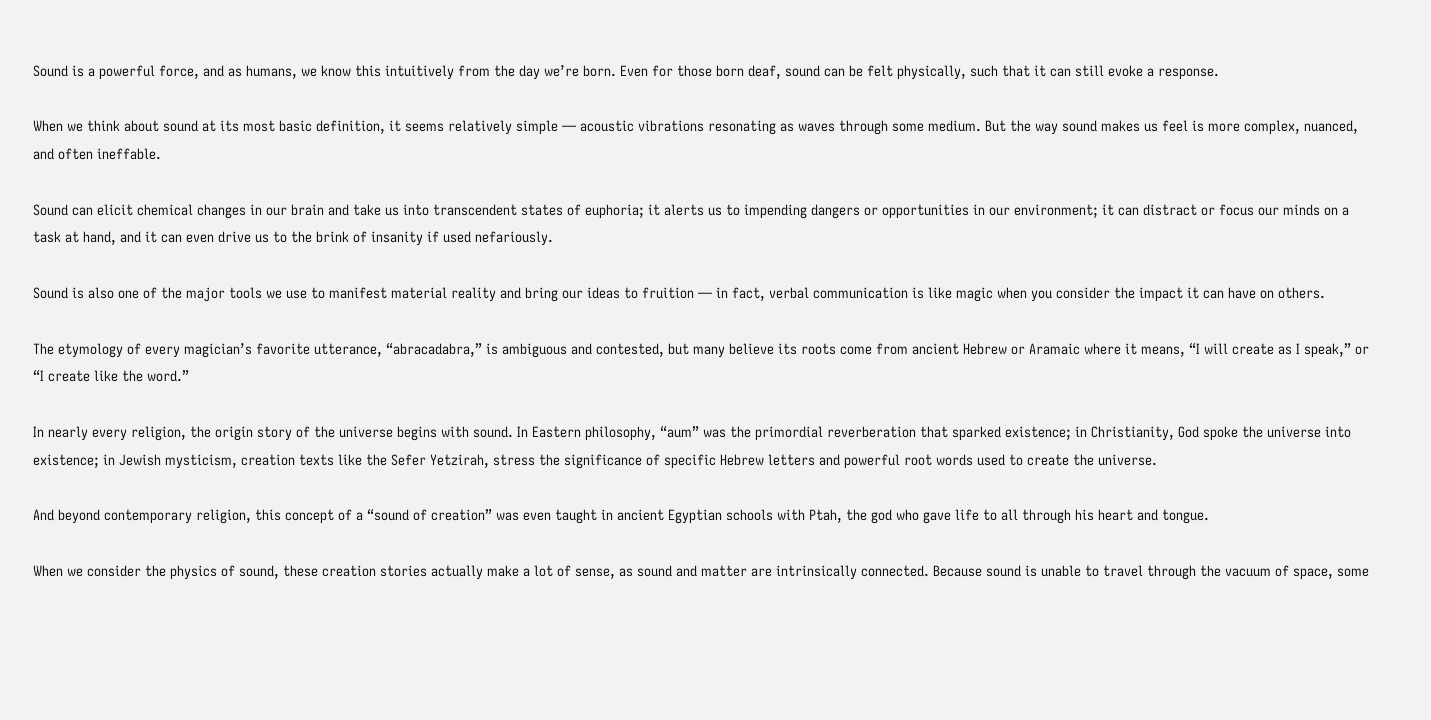Sound is a powerful force, and as humans, we know this intuitively from the day we’re born. Even for those born deaf, sound can be felt physically, such that it can still evoke a response.

When we think about sound at its most basic definition, it seems relatively simple — acoustic vibrations resonating as waves through some medium. But the way sound makes us feel is more complex, nuanced, and often ineffable.

Sound can elicit chemical changes in our brain and take us into transcendent states of euphoria; it alerts us to impending dangers or opportunities in our environment; it can distract or focus our minds on a task at hand, and it can even drive us to the brink of insanity if used nefariously.

Sound is also one of the major tools we use to manifest material reality and bring our ideas to fruition — in fact, verbal communication is like magic when you consider the impact it can have on others.

The etymology of every magician’s favorite utterance, “abracadabra,” is ambiguous and contested, but many believe its roots come from ancient Hebrew or Aramaic where it means, “I will create as I speak,” or “I create like the word.”

In nearly every religion, the origin story of the universe begins with sound. In Eastern philosophy, “aum” was the primordial reverberation that sparked existence; in Christianity, God spoke the universe into existence; in Jewish mysticism, creation texts like the Sefer Yetzirah, stress the significance of specific Hebrew letters and powerful root words used to create the universe.

And beyond contemporary religion, this concept of a “sound of creation” was even taught in ancient Egyptian schools with Ptah, the god who gave life to all through his heart and tongue.

When we consider the physics of sound, these creation stories actually make a lot of sense, as sound and matter are intrinsically connected. Because sound is unable to travel through the vacuum of space, some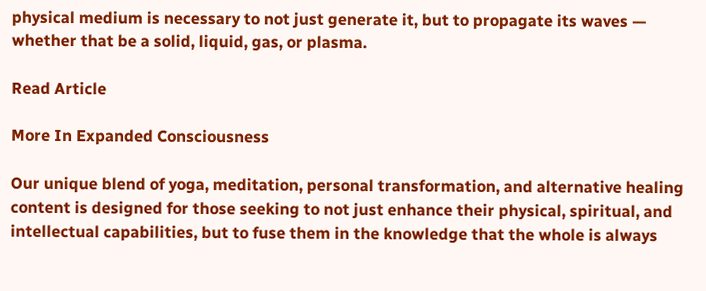physical medium is necessary to not just generate it, but to propagate its waves — whether that be a solid, liquid, gas, or plasma.

Read Article

More In Expanded Consciousness

Our unique blend of yoga, meditation, personal transformation, and alternative healing content is designed for those seeking to not just enhance their physical, spiritual, and intellectual capabilities, but to fuse them in the knowledge that the whole is always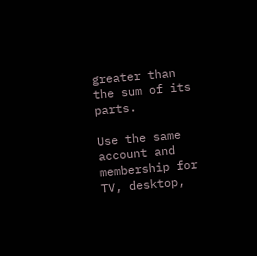greater than the sum of its parts.

Use the same account and membership for TV, desktop,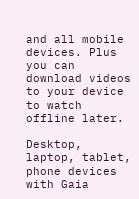and all mobile devices. Plus you can download videos to your device to watch offline later.

Desktop, laptop, tablet, phone devices with Gaia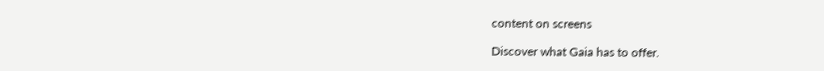content on screens

Discover what Gaia has to offer.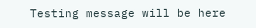Testing message will be here